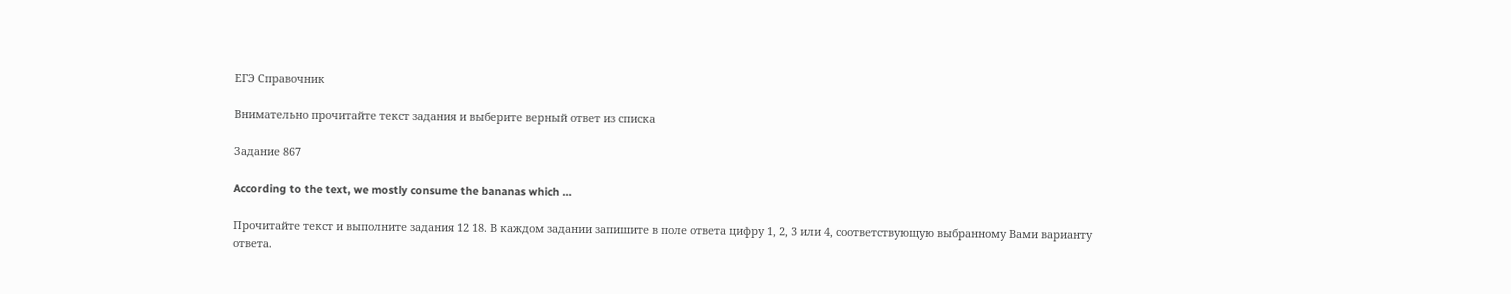ЕГЭ Справочник

Внимательно прочитайте текст задания и выберите верный ответ из списка

Задание 867

According to the text, we mostly consume the bananas which …

Прочитайте текст и выполните задания 12 18. В каждом задании запишите в поле ответа цифру 1, 2, 3 или 4, соответствующую выбранному Вами варианту ответа.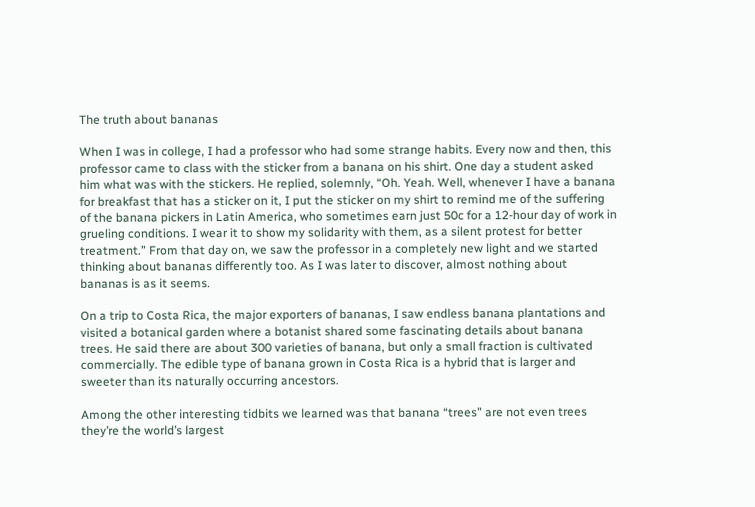The truth about bananas

When I was in college, I had a professor who had some strange habits. Every now and then, this professor came to class with the sticker from a banana on his shirt. One day a student asked him what was with the stickers. He replied, solemnly, “Oh. Yeah. Well, whenever I have a banana for breakfast that has a sticker on it, I put the sticker on my shirt to remind me of the suffering of the banana pickers in Latin America, who sometimes earn just 50c for a 12-hour day of work in grueling conditions. I wear it to show my solidarity with them, as a silent protest for better treatment.” From that day on, we saw the professor in a completely new light and we started thinking about bananas differently too. As I was later to discover, almost nothing about bananas is as it seems.

On a trip to Costa Rica, the major exporters of bananas, I saw endless banana plantations and visited a botanical garden where a botanist shared some fascinating details about banana trees. He said there are about 300 varieties of banana, but only a small fraction is cultivated commercially. The edible type of banana grown in Costa Rica is a hybrid that is larger and sweeter than its naturally occurring ancestors.

Among the other interesting tidbits we learned was that banana “trees” are not even trees  they’re the world’s largest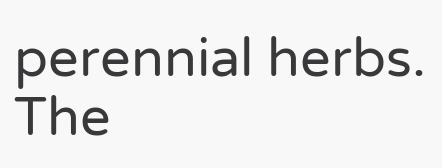perennial herbs. The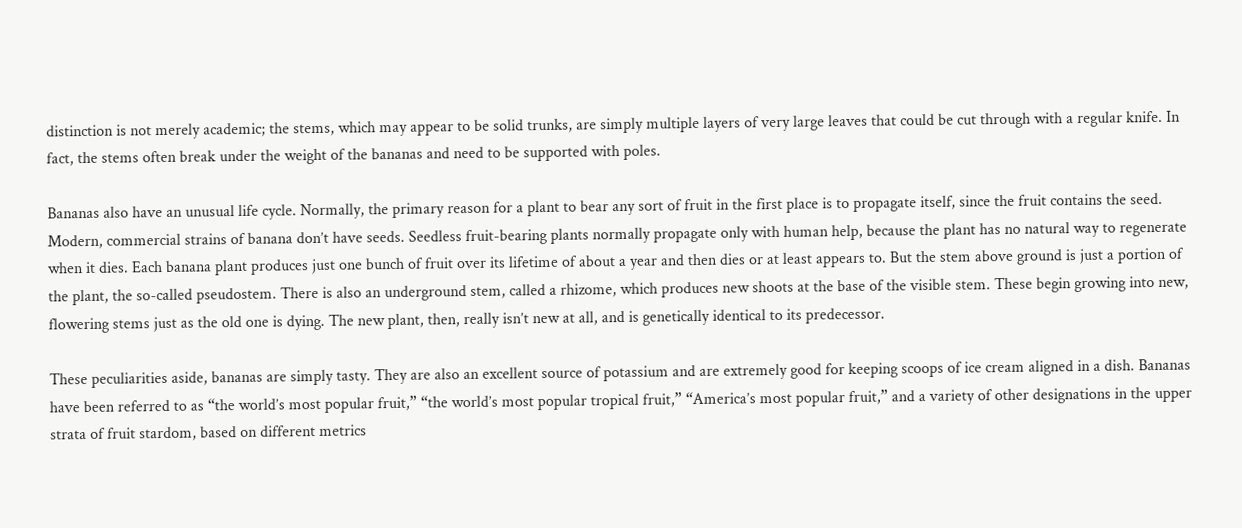distinction is not merely academic; the stems, which may appear to be solid trunks, are simply multiple layers of very large leaves that could be cut through with a regular knife. In fact, the stems often break under the weight of the bananas and need to be supported with poles.

Bananas also have an unusual life cycle. Normally, the primary reason for a plant to bear any sort of fruit in the first place is to propagate itself, since the fruit contains the seed. Modern, commercial strains of banana don’t have seeds. Seedless fruit-bearing plants normally propagate only with human help, because the plant has no natural way to regenerate when it dies. Each banana plant produces just one bunch of fruit over its lifetime of about a year and then dies or at least appears to. But the stem above ground is just a portion of the plant, the so-called pseudostem. There is also an underground stem, called a rhizome, which produces new shoots at the base of the visible stem. These begin growing into new, flowering stems just as the old one is dying. The new plant, then, really isn’t new at all, and is genetically identical to its predecessor.

These peculiarities aside, bananas are simply tasty. They are also an excellent source of potassium and are extremely good for keeping scoops of ice cream aligned in a dish. Bananas have been referred to as “the world’s most popular fruit,” “the world’s most popular tropical fruit,” “America’s most popular fruit,” and a variety of other designations in the upper strata of fruit stardom, based on different metrics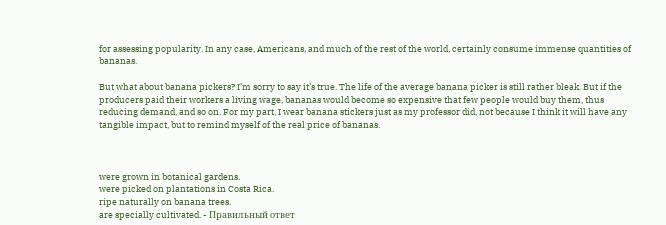for assessing popularity. In any case, Americans, and much of the rest of the world, certainly consume immense quantities of bananas.

But what about banana pickers? I’m sorry to say it’s true. The life of the average banana picker is still rather bleak. But if the producers paid their workers a living wage, bananas would become so expensive that few people would buy them, thus reducing demand, and so on. For my part, I wear banana stickers just as my professor did, not because I think it will have any tangible impact, but to remind myself of the real price of bananas.



were grown in botanical gardens.
were picked on plantations in Costa Rica.
ripe naturally on banana trees.
are specially cultivated. - Правильный ответ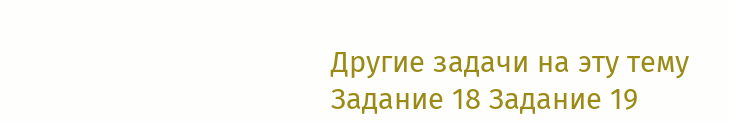Другие задачи на эту тему
Задание 18 Задание 19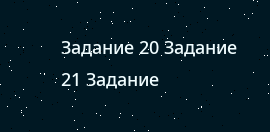Задание 20 Задание 21 Задание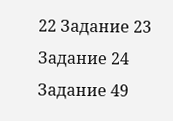22 Задание 23 Задание 24 Задание 49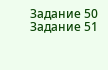Задание 50 Задание 51